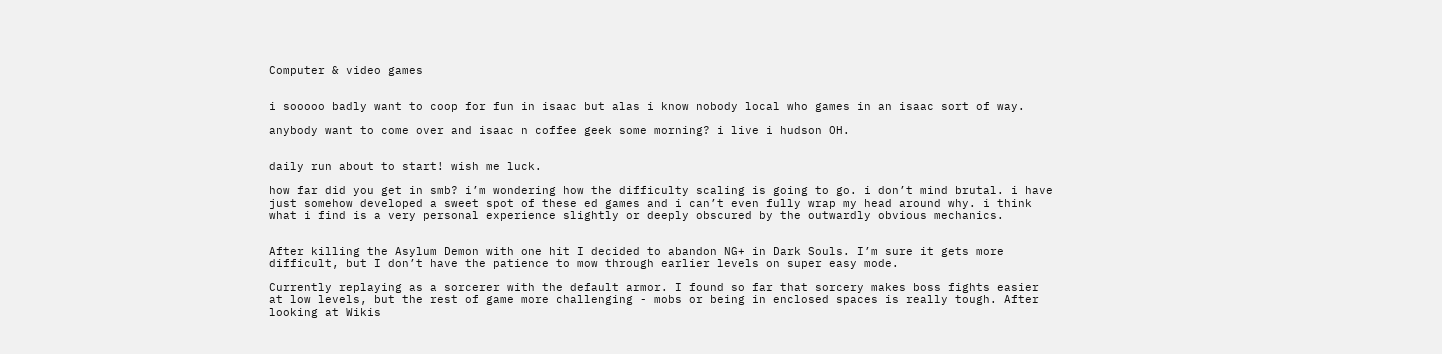Computer & video games


i sooooo badly want to coop for fun in isaac but alas i know nobody local who games in an isaac sort of way.

anybody want to come over and isaac n coffee geek some morning? i live i hudson OH.


daily run about to start! wish me luck.

how far did you get in smb? i’m wondering how the difficulty scaling is going to go. i don’t mind brutal. i have just somehow developed a sweet spot of these ed games and i can’t even fully wrap my head around why. i think what i find is a very personal experience slightly or deeply obscured by the outwardly obvious mechanics.


After killing the Asylum Demon with one hit I decided to abandon NG+ in Dark Souls. I’m sure it gets more difficult, but I don’t have the patience to mow through earlier levels on super easy mode.

Currently replaying as a sorcerer with the default armor. I found so far that sorcery makes boss fights easier at low levels, but the rest of game more challenging - mobs or being in enclosed spaces is really tough. After looking at Wikis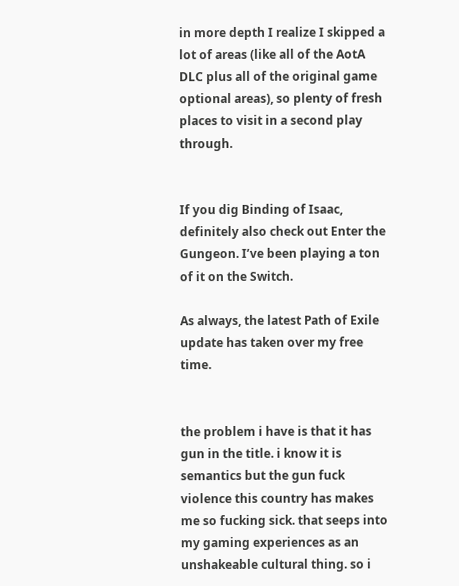in more depth I realize I skipped a lot of areas (like all of the AotA DLC plus all of the original game optional areas), so plenty of fresh places to visit in a second play through.


If you dig Binding of Isaac, definitely also check out Enter the Gungeon. I’ve been playing a ton of it on the Switch.

As always, the latest Path of Exile update has taken over my free time.


the problem i have is that it has gun in the title. i know it is semantics but the gun fuck violence this country has makes me so fucking sick. that seeps into my gaming experiences as an unshakeable cultural thing. so i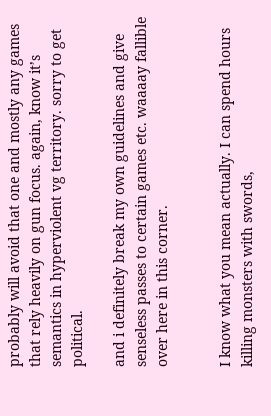probably will avoid that one and mostly any games that rely heavily on gun focus. again, know it’s semantics in hyperviolent vg territory. sorry to get political.

and i definitely break my own guidelines and give senseless passes to certain games etc. waaaay fallible over here in this corner.


I know what you mean actually. I can spend hours killing monsters with swords,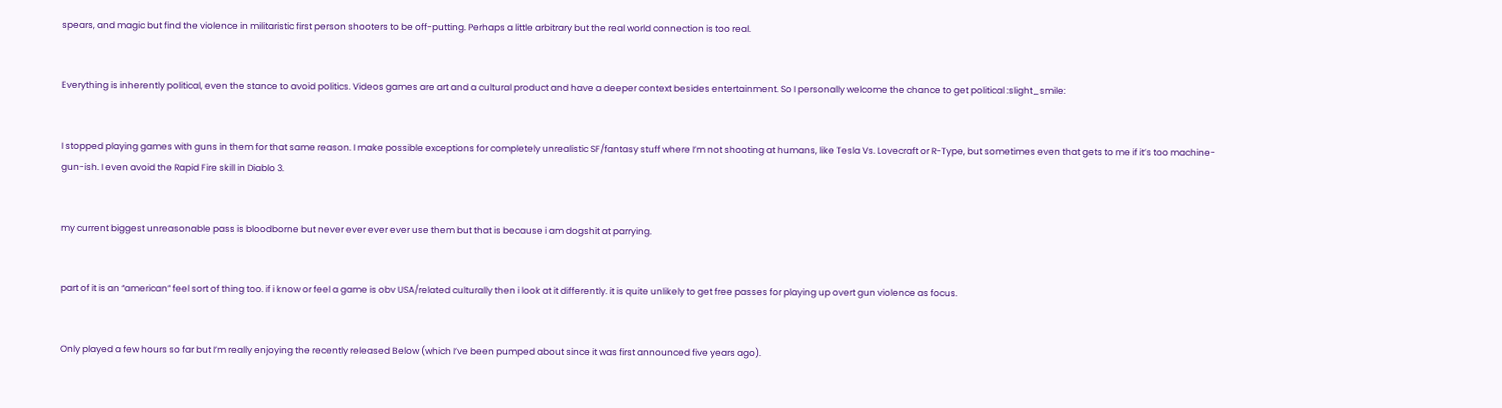spears, and magic but find the violence in militaristic first person shooters to be off-putting. Perhaps a little arbitrary but the real world connection is too real.


Everything is inherently political, even the stance to avoid politics. Videos games are art and a cultural product and have a deeper context besides entertainment. So I personally welcome the chance to get political :slight_smile:


I stopped playing games with guns in them for that same reason. I make possible exceptions for completely unrealistic SF/fantasy stuff where I’m not shooting at humans, like Tesla Vs. Lovecraft or R-Type, but sometimes even that gets to me if it’s too machine-gun-ish. I even avoid the Rapid Fire skill in Diablo 3.


my current biggest unreasonable pass is bloodborne but never ever ever ever use them but that is because i am dogshit at parrying.


part of it is an “american” feel sort of thing too. if i know or feel a game is obv USA/related culturally then i look at it differently. it is quite unlikely to get free passes for playing up overt gun violence as focus.


Only played a few hours so far but I’m really enjoying the recently released Below (which I’ve been pumped about since it was first announced five years ago).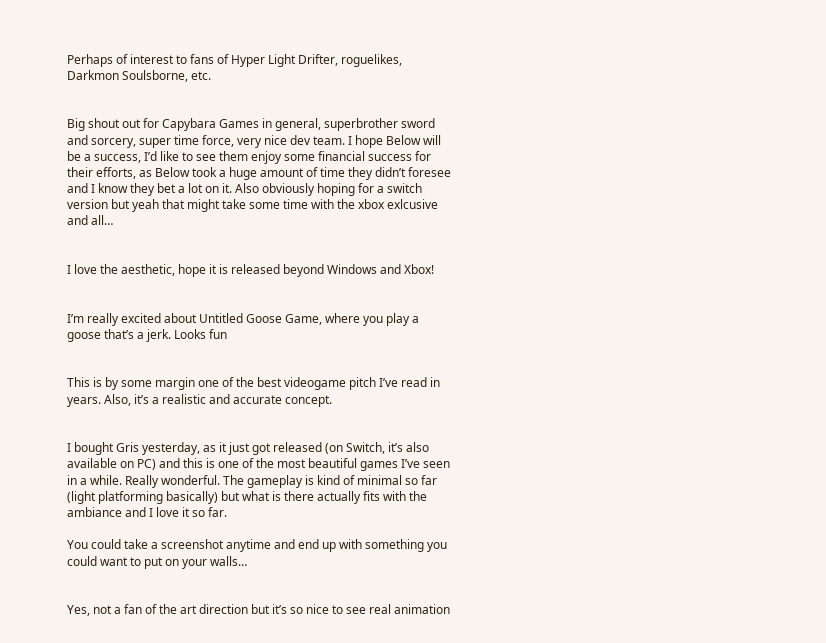Perhaps of interest to fans of Hyper Light Drifter, roguelikes, Darkmon Soulsborne, etc.


Big shout out for Capybara Games in general, superbrother sword and sorcery, super time force, very nice dev team. I hope Below will be a success, I’d like to see them enjoy some financial success for their efforts, as Below took a huge amount of time they didn’t foresee and I know they bet a lot on it. Also obviously hoping for a switch version but yeah that might take some time with the xbox exlcusive and all…


I love the aesthetic, hope it is released beyond Windows and Xbox!


I’m really excited about Untitled Goose Game, where you play a goose that’s a jerk. Looks fun


This is by some margin one of the best videogame pitch I’ve read in years. Also, it’s a realistic and accurate concept.


I bought Gris yesterday, as it just got released (on Switch, it’s also available on PC) and this is one of the most beautiful games I’ve seen in a while. Really wonderful. The gameplay is kind of minimal so far (light platforming basically) but what is there actually fits with the ambiance and I love it so far.

You could take a screenshot anytime and end up with something you could want to put on your walls…


Yes, not a fan of the art direction but it’s so nice to see real animation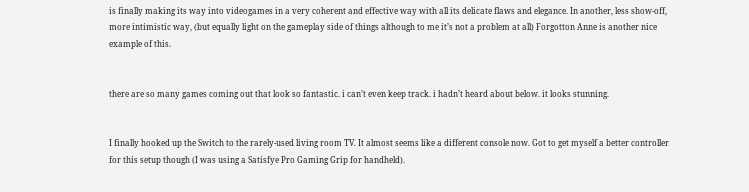is finally making its way into videogames in a very coherent and effective way with all its delicate flaws and elegance. In another, less show-off, more intimistic way, (but equally light on the gameplay side of things although to me it’s not a problem at all) Forgotton Anne is another nice example of this.


there are so many games coming out that look so fantastic. i can’t even keep track. i hadn’t heard about below. it looks stunning.


I finally hooked up the Switch to the rarely-used living room TV. It almost seems like a different console now. Got to get myself a better controller for this setup though (I was using a Satisfye Pro Gaming Grip for handheld).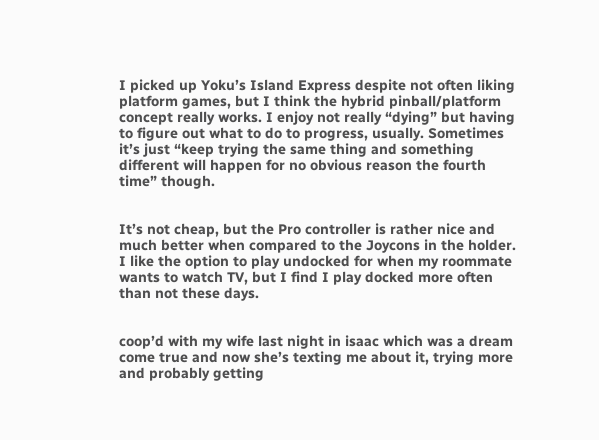I picked up Yoku’s Island Express despite not often liking platform games, but I think the hybrid pinball/platform concept really works. I enjoy not really “dying” but having to figure out what to do to progress, usually. Sometimes it’s just “keep trying the same thing and something different will happen for no obvious reason the fourth time” though.


It’s not cheap, but the Pro controller is rather nice and much better when compared to the Joycons in the holder. I like the option to play undocked for when my roommate wants to watch TV, but I find I play docked more often than not these days.


coop’d with my wife last night in isaac which was a dream come true and now she’s texting me about it, trying more and probably getting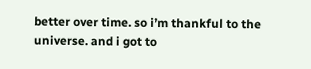better over time. so i’m thankful to the universe. and i got to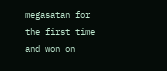megasatan for the first time and won on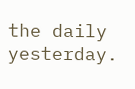the daily yesterday.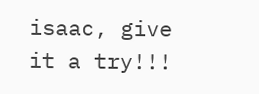isaac, give it a try!!!